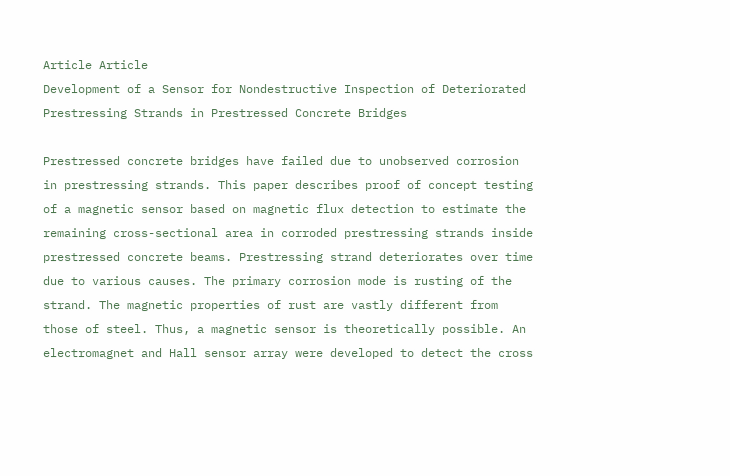Article Article
Development of a Sensor for Nondestructive Inspection of Deteriorated Prestressing Strands in Prestressed Concrete Bridges

Prestressed concrete bridges have failed due to unobserved corrosion in prestressing strands. This paper describes proof of concept testing of a magnetic sensor based on magnetic flux detection to estimate the remaining cross-sectional area in corroded prestressing strands inside prestressed concrete beams. Prestressing strand deteriorates over time due to various causes. The primary corrosion mode is rusting of the strand. The magnetic properties of rust are vastly different from those of steel. Thus, a magnetic sensor is theoretically possible. An electromagnet and Hall sensor array were developed to detect the cross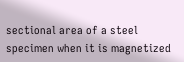sectional area of a steel specimen when it is magnetized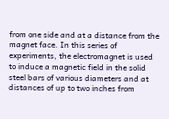from one side and at a distance from the magnet face. In this series of experiments, the electromagnet is used to induce a magnetic field in the solid steel bars of various diameters and at distances of up to two inches from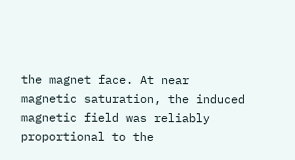the magnet face. At near magnetic saturation, the induced magnetic field was reliably proportional to the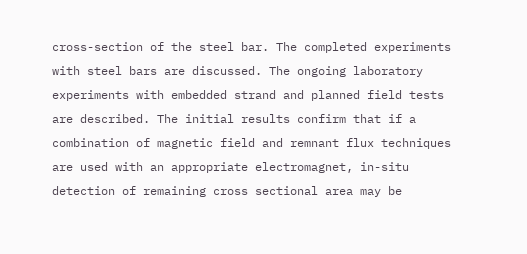cross-section of the steel bar. The completed experiments with steel bars are discussed. The ongoing laboratory experiments with embedded strand and planned field tests are described. The initial results confirm that if a combination of magnetic field and remnant flux techniques are used with an appropriate electromagnet, in-situ detection of remaining cross sectional area may be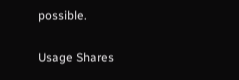possible.

Usage Shares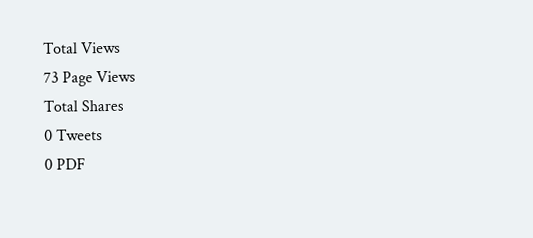Total Views
73 Page Views
Total Shares
0 Tweets
0 PDF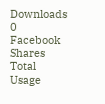Downloads
0 Facebook Shares
Total Usage